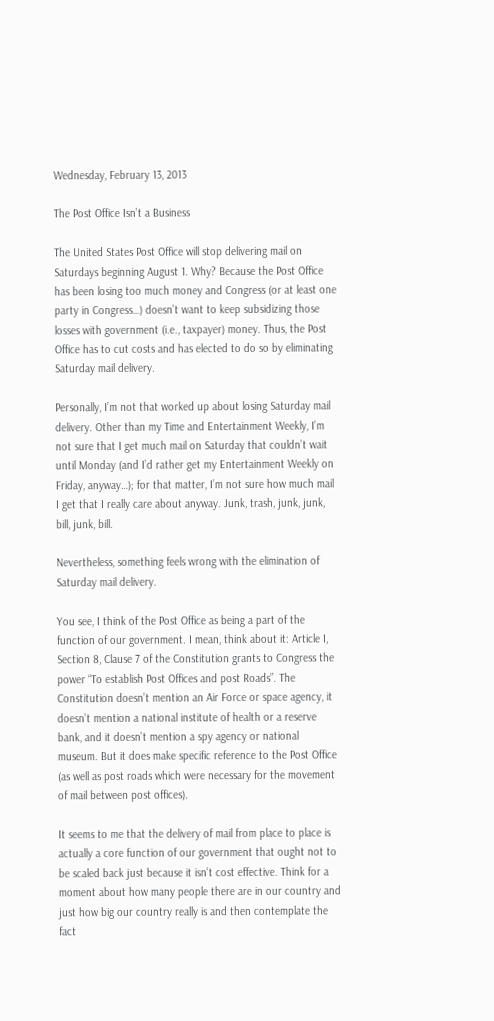Wednesday, February 13, 2013

The Post Office Isn’t a Business

The United States Post Office will stop delivering mail on Saturdays beginning August 1. Why? Because the Post Office has been losing too much money and Congress (or at least one party in Congress…) doesn’t want to keep subsidizing those losses with government (i.e., taxpayer) money. Thus, the Post Office has to cut costs and has elected to do so by eliminating Saturday mail delivery.

Personally, I’m not that worked up about losing Saturday mail delivery. Other than my Time and Entertainment Weekly, I’m not sure that I get much mail on Saturday that couldn’t wait until Monday (and I’d rather get my Entertainment Weekly on Friday, anyway…); for that matter, I’m not sure how much mail I get that I really care about anyway. Junk, trash, junk, junk, bill, junk, bill.

Nevertheless, something feels wrong with the elimination of Saturday mail delivery.

You see, I think of the Post Office as being a part of the function of our government. I mean, think about it: Article I, Section 8, Clause 7 of the Constitution grants to Congress the power “To establish Post Offices and post Roads”. The Constitution doesn’t mention an Air Force or space agency, it doesn’t mention a national institute of health or a reserve bank, and it doesn’t mention a spy agency or national museum. But it does make specific reference to the Post Office (as well as post roads which were necessary for the movement of mail between post offices).

It seems to me that the delivery of mail from place to place is actually a core function of our government that ought not to be scaled back just because it isn’t cost effective. Think for a moment about how many people there are in our country and just how big our country really is and then contemplate the fact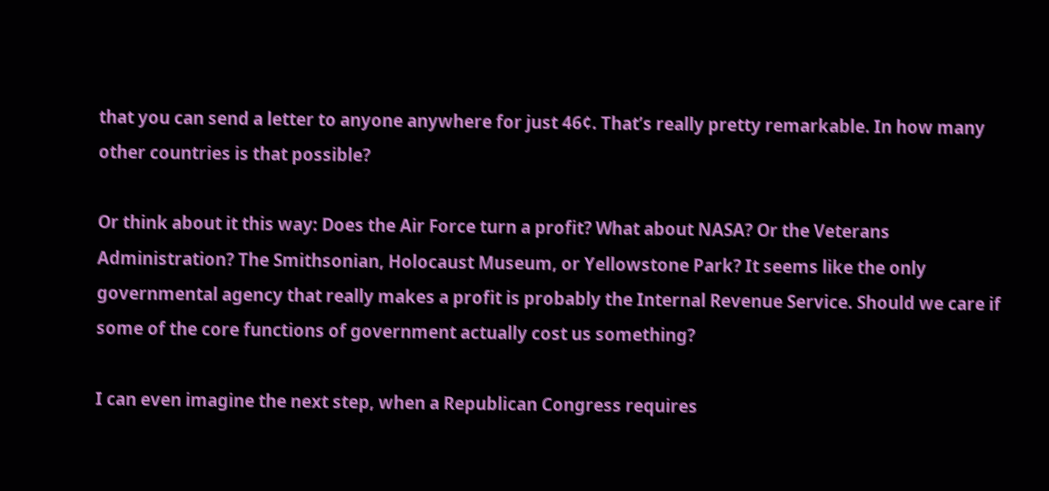that you can send a letter to anyone anywhere for just 46¢. That’s really pretty remarkable. In how many other countries is that possible?

Or think about it this way: Does the Air Force turn a profit? What about NASA? Or the Veterans Administration? The Smithsonian, Holocaust Museum, or Yellowstone Park? It seems like the only governmental agency that really makes a profit is probably the Internal Revenue Service. Should we care if some of the core functions of government actually cost us something?

I can even imagine the next step, when a Republican Congress requires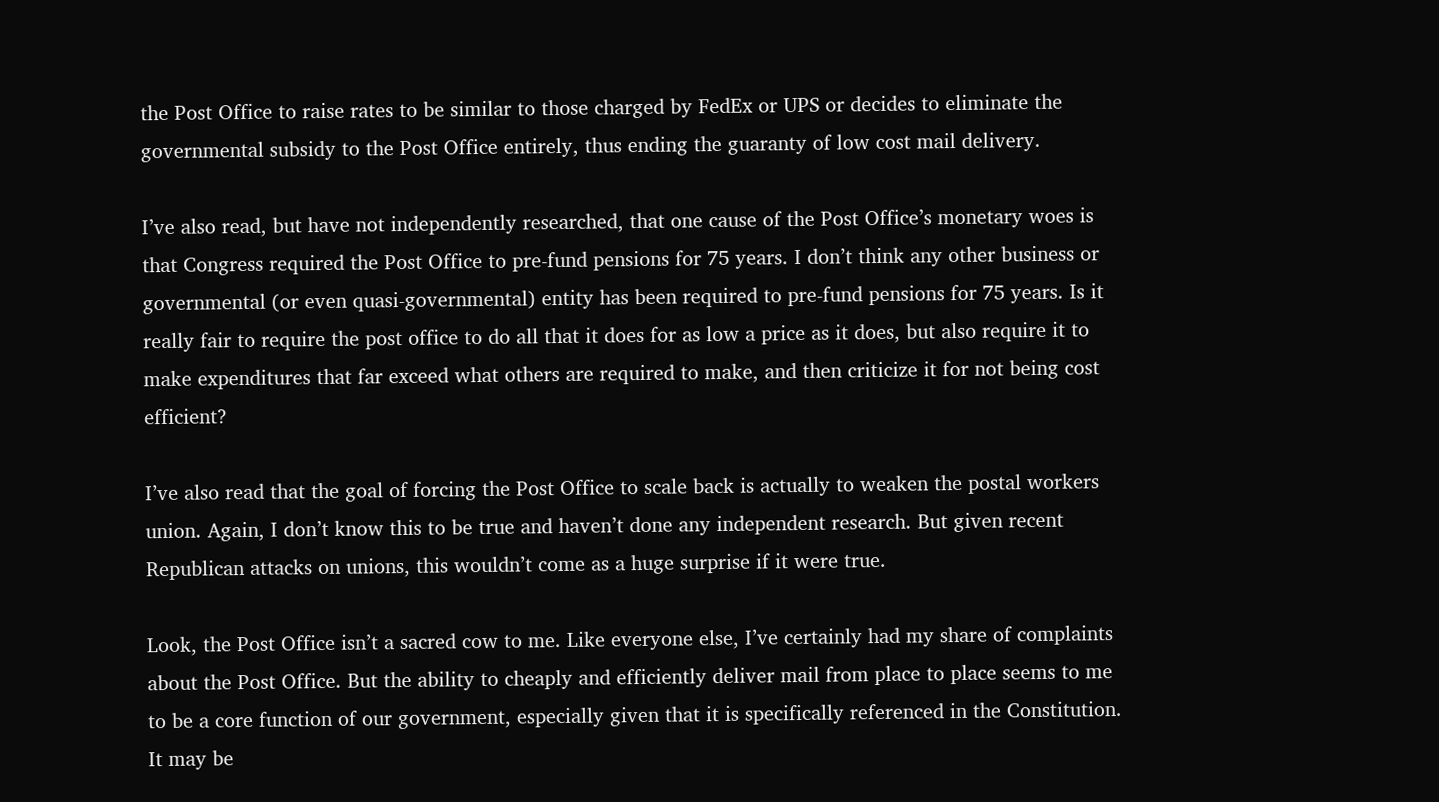the Post Office to raise rates to be similar to those charged by FedEx or UPS or decides to eliminate the governmental subsidy to the Post Office entirely, thus ending the guaranty of low cost mail delivery.

I’ve also read, but have not independently researched, that one cause of the Post Office’s monetary woes is that Congress required the Post Office to pre-fund pensions for 75 years. I don’t think any other business or governmental (or even quasi-governmental) entity has been required to pre-fund pensions for 75 years. Is it really fair to require the post office to do all that it does for as low a price as it does, but also require it to make expenditures that far exceed what others are required to make, and then criticize it for not being cost efficient?

I’ve also read that the goal of forcing the Post Office to scale back is actually to weaken the postal workers union. Again, I don’t know this to be true and haven’t done any independent research. But given recent Republican attacks on unions, this wouldn’t come as a huge surprise if it were true.

Look, the Post Office isn’t a sacred cow to me. Like everyone else, I’ve certainly had my share of complaints about the Post Office. But the ability to cheaply and efficiently deliver mail from place to place seems to me to be a core function of our government, especially given that it is specifically referenced in the Constitution. It may be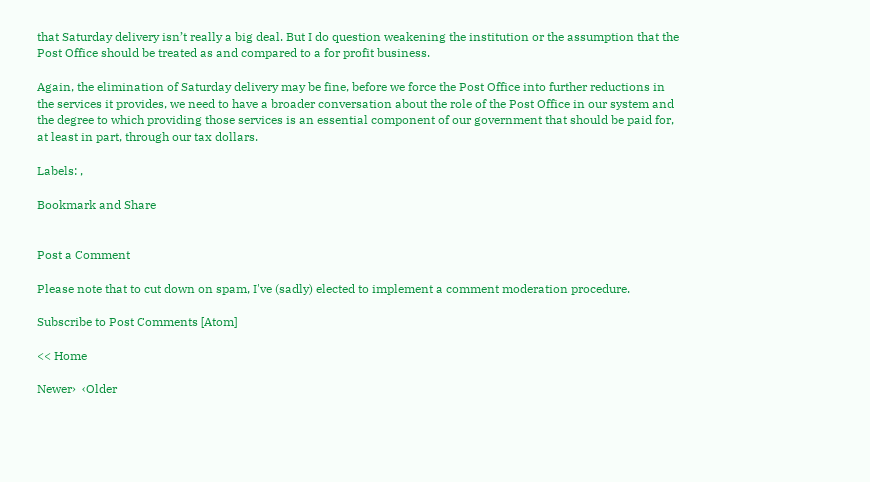that Saturday delivery isn’t really a big deal. But I do question weakening the institution or the assumption that the Post Office should be treated as and compared to a for profit business.

Again, the elimination of Saturday delivery may be fine, before we force the Post Office into further reductions in the services it provides, we need to have a broader conversation about the role of the Post Office in our system and the degree to which providing those services is an essential component of our government that should be paid for, at least in part, through our tax dollars.

Labels: ,

Bookmark and Share


Post a Comment

Please note that to cut down on spam, I've (sadly) elected to implement a comment moderation procedure.

Subscribe to Post Comments [Atom]

<< Home

Newer›  ‹Older